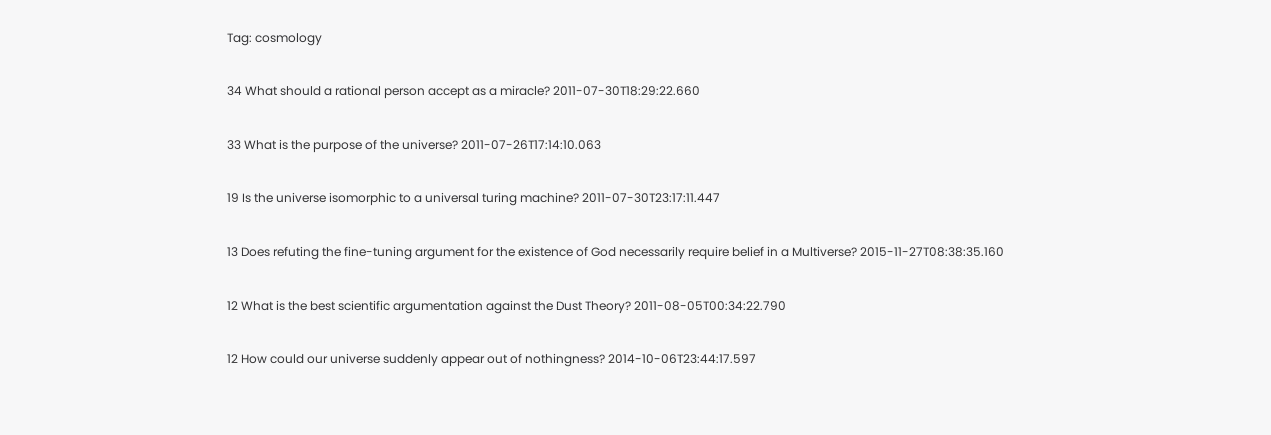Tag: cosmology

34 What should a rational person accept as a miracle? 2011-07-30T18:29:22.660

33 What is the purpose of the universe? 2011-07-26T17:14:10.063

19 Is the universe isomorphic to a universal turing machine? 2011-07-30T23:17:11.447

13 Does refuting the fine-tuning argument for the existence of God necessarily require belief in a Multiverse? 2015-11-27T08:38:35.160

12 What is the best scientific argumentation against the Dust Theory? 2011-08-05T00:34:22.790

12 How could our universe suddenly appear out of nothingness? 2014-10-06T23:44:17.597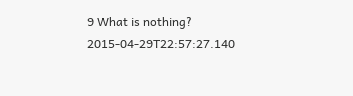9 What is nothing? 2015-04-29T22:57:27.140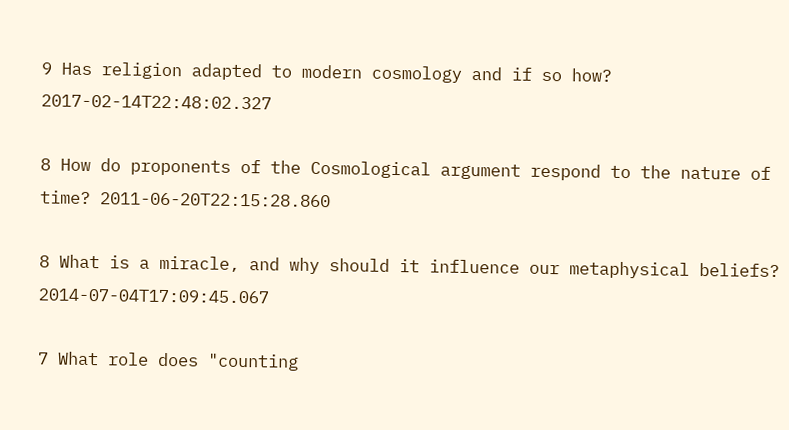9 Has religion adapted to modern cosmology and if so how? 2017-02-14T22:48:02.327

8 How do proponents of the Cosmological argument respond to the nature of time? 2011-06-20T22:15:28.860

8 What is a miracle, and why should it influence our metaphysical beliefs? 2014-07-04T17:09:45.067

7 What role does "counting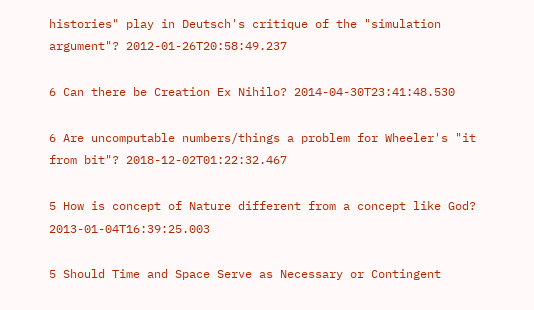histories" play in Deutsch's critique of the "simulation argument"? 2012-01-26T20:58:49.237

6 Can there be Creation Ex Nihilo? 2014-04-30T23:41:48.530

6 Are uncomputable numbers/things a problem for Wheeler's "it from bit"? 2018-12-02T01:22:32.467

5 How is concept of Nature different from a concept like God? 2013-01-04T16:39:25.003

5 Should Time and Space Serve as Necessary or Contingent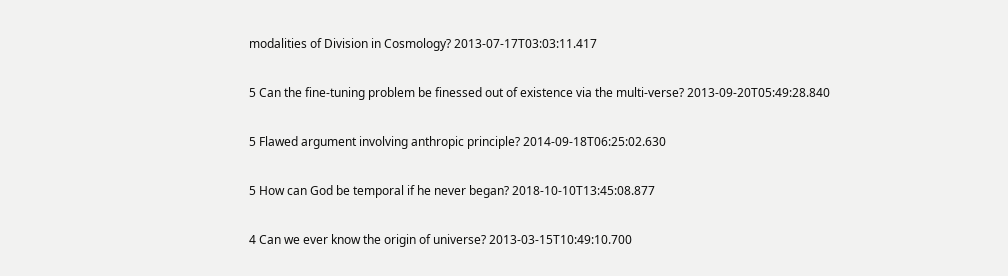modalities of Division in Cosmology? 2013-07-17T03:03:11.417

5 Can the fine-tuning problem be finessed out of existence via the multi-verse? 2013-09-20T05:49:28.840

5 Flawed argument involving anthropic principle? 2014-09-18T06:25:02.630

5 How can God be temporal if he never began? 2018-10-10T13:45:08.877

4 Can we ever know the origin of universe? 2013-03-15T10:49:10.700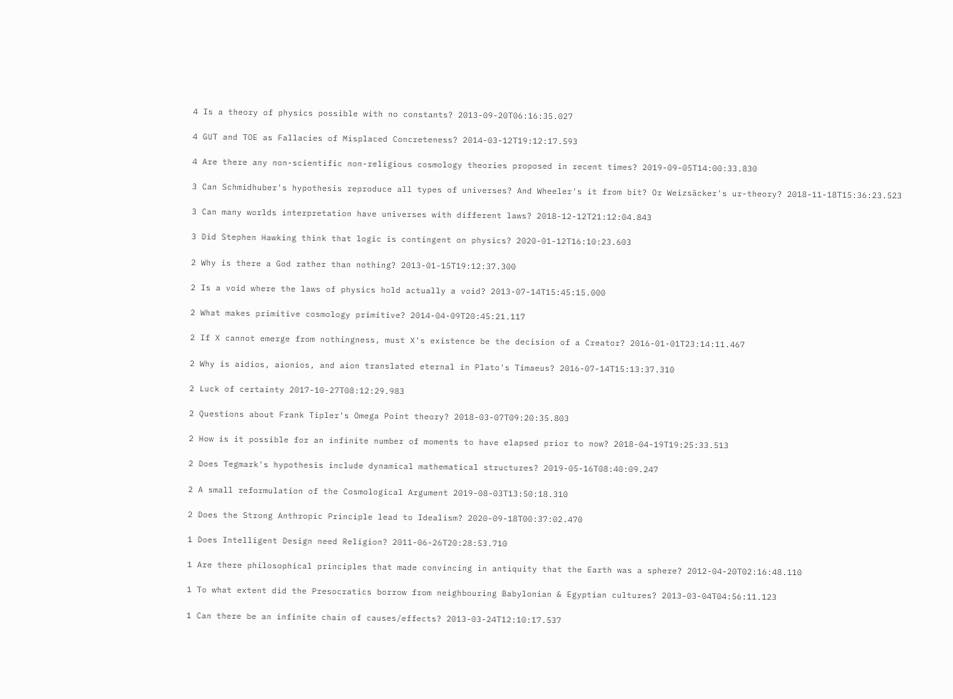4 Is a theory of physics possible with no constants? 2013-09-20T06:16:35.027

4 GUT and TOE as Fallacies of Misplaced Concreteness? 2014-03-12T19:12:17.593

4 Are there any non-scientific non-religious cosmology theories proposed in recent times? 2019-09-05T14:00:33.830

3 Can Schmidhuber's hypothesis reproduce all types of universes? And Wheeler's it from bit? Or Weizsäcker's ur-theory? 2018-11-18T15:36:23.523

3 Can many worlds interpretation have universes with different laws? 2018-12-12T21:12:04.843

3 Did Stephen Hawking think that logic is contingent on physics? 2020-01-12T16:10:23.603

2 Why is there a God rather than nothing? 2013-01-15T19:12:37.300

2 Is a void where the laws of physics hold actually a void? 2013-07-14T15:45:15.000

2 What makes primitive cosmology primitive? 2014-04-09T20:45:21.117

2 If X cannot emerge from nothingness, must X's existence be the decision of a Creator? 2016-01-01T23:14:11.467

2 Why is aidios, aionios, and aion translated eternal in Plato's Timaeus? 2016-07-14T15:13:37.310

2 Luck of certainty 2017-10-27T08:12:29.983

2 Questions about Frank Tipler's Omega Point theory? 2018-03-07T09:20:35.803

2 How is it possible for an infinite number of moments to have elapsed prior to now? 2018-04-19T19:25:33.513

2 Does Tegmark's hypothesis include dynamical mathematical structures? 2019-05-16T08:40:09.247

2 A small reformulation of the Cosmological Argument 2019-08-03T13:50:18.310

2 Does the Strong Anthropic Principle lead to Idealism? 2020-09-18T00:37:02.470

1 Does Intelligent Design need Religion? 2011-06-26T20:28:53.710

1 Are there philosophical principles that made convincing in antiquity that the Earth was a sphere? 2012-04-20T02:16:48.110

1 To what extent did the Presocratics borrow from neighbouring Babylonian & Egyptian cultures? 2013-03-04T04:56:11.123

1 Can there be an infinite chain of causes/effects? 2013-03-24T12:10:17.537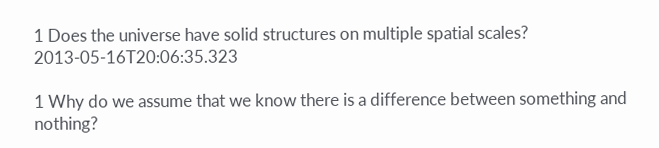1 Does the universe have solid structures on multiple spatial scales? 2013-05-16T20:06:35.323

1 Why do we assume that we know there is a difference between something and nothing?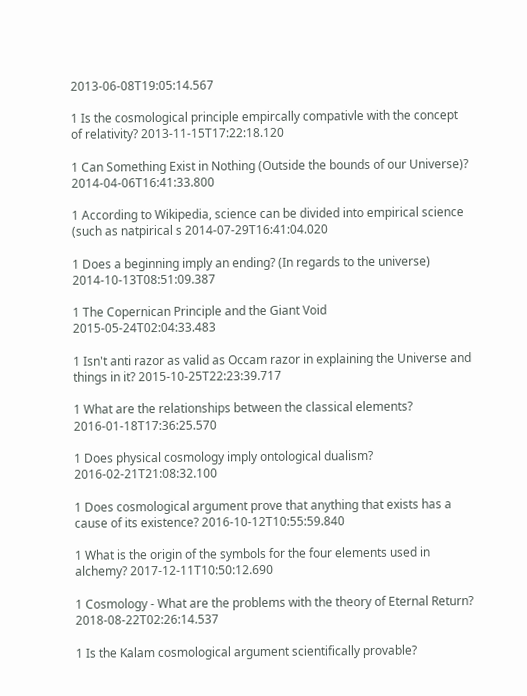2013-06-08T19:05:14.567

1 Is the cosmological principle empircally compativle with the concept of relativity? 2013-11-15T17:22:18.120

1 Can Something Exist in Nothing (Outside the bounds of our Universe)? 2014-04-06T16:41:33.800

1 According to Wikipedia, science can be divided into empirical science (such as natpirical s 2014-07-29T16:41:04.020

1 Does a beginning imply an ending? (In regards to the universe) 2014-10-13T08:51:09.387

1 The Copernican Principle and the Giant Void 2015-05-24T02:04:33.483

1 Isn't anti razor as valid as Occam razor in explaining the Universe and things in it? 2015-10-25T22:23:39.717

1 What are the relationships between the classical elements? 2016-01-18T17:36:25.570

1 Does physical cosmology imply ontological dualism? 2016-02-21T21:08:32.100

1 Does cosmological argument prove that anything that exists has a cause of its existence? 2016-10-12T10:55:59.840

1 What is the origin of the symbols for the four elements used in alchemy? 2017-12-11T10:50:12.690

1 Cosmology - What are the problems with the theory of Eternal Return? 2018-08-22T02:26:14.537

1 Is the Kalam cosmological argument scientifically provable?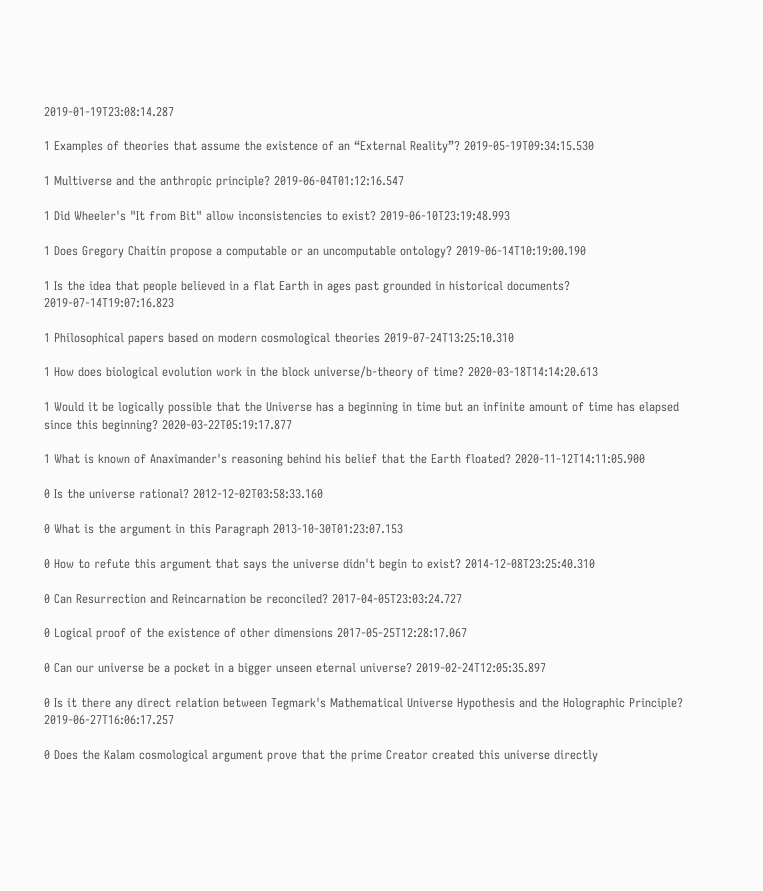2019-01-19T23:08:14.287

1 Examples of theories that assume the existence of an “External Reality”? 2019-05-19T09:34:15.530

1 Multiverse and the anthropic principle? 2019-06-04T01:12:16.547

1 Did Wheeler's "It from Bit" allow inconsistencies to exist? 2019-06-10T23:19:48.993

1 Does Gregory Chaitin propose a computable or an uncomputable ontology? 2019-06-14T10:19:00.190

1 Is the idea that people believed in a flat Earth in ages past grounded in historical documents? 2019-07-14T19:07:16.823

1 Philosophical papers based on modern cosmological theories 2019-07-24T13:25:10.310

1 How does biological evolution work in the block universe/b-theory of time? 2020-03-18T14:14:20.613

1 Would it be logically possible that the Universe has a beginning in time but an infinite amount of time has elapsed since this beginning? 2020-03-22T05:19:17.877

1 What is known of Anaximander's reasoning behind his belief that the Earth floated? 2020-11-12T14:11:05.900

0 Is the universe rational? 2012-12-02T03:58:33.160

0 What is the argument in this Paragraph 2013-10-30T01:23:07.153

0 How to refute this argument that says the universe didn't begin to exist? 2014-12-08T23:25:40.310

0 Can Resurrection and Reincarnation be reconciled? 2017-04-05T23:03:24.727

0 Logical proof of the existence of other dimensions 2017-05-25T12:28:17.067

0 Can our universe be a pocket in a bigger unseen eternal universe? 2019-02-24T12:05:35.897

0 Is it there any direct relation between Tegmark's Mathematical Universe Hypothesis and the Holographic Principle? 2019-06-27T16:06:17.257

0 Does the Kalam cosmological argument prove that the prime Creator created this universe directly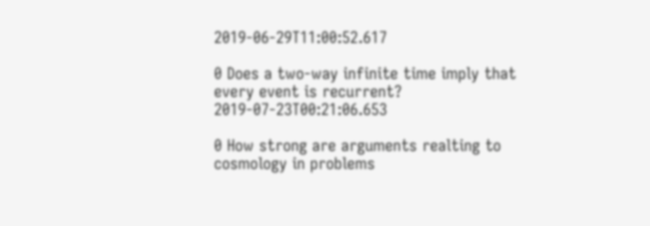2019-06-29T11:00:52.617

0 Does a two-way infinite time imply that every event is recurrent? 2019-07-23T00:21:06.653

0 How strong are arguments realting to cosmology in problems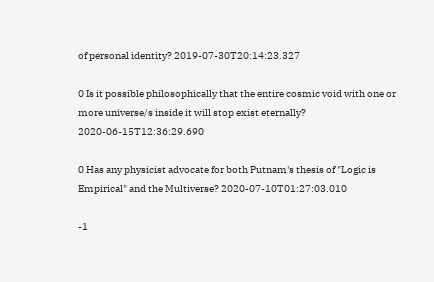of personal identity? 2019-07-30T20:14:23.327

0 Is it possible philosophically that the entire cosmic void with one or more universe/s inside it will stop exist eternally? 2020-06-15T12:36:29.690

0 Has any physicist advocate for both Putnam's thesis of "Logic is Empirical" and the Multiverse? 2020-07-10T01:27:03.010

-1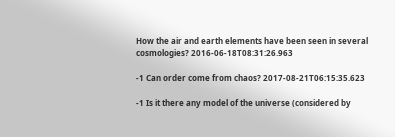How the air and earth elements have been seen in several cosmologies? 2016-06-18T08:31:26.963

-1 Can order come from chaos? 2017-08-21T06:15:35.623

-1 Is it there any model of the universe (considered by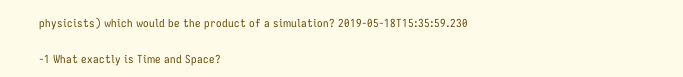physicists) which would be the product of a simulation? 2019-05-18T15:35:59.230

-1 What exactly is Time and Space?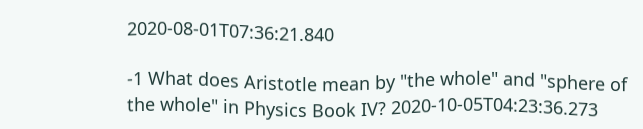2020-08-01T07:36:21.840

-1 What does Aristotle mean by "the whole" and "sphere of the whole" in Physics Book IV? 2020-10-05T04:23:36.273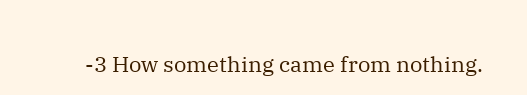-3 How something came from nothing.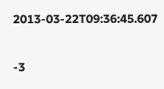2013-03-22T09:36:45.607

-3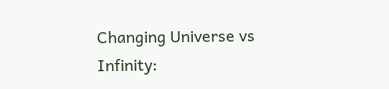Changing Universe vs Infinity: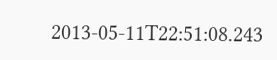2013-05-11T22:51:08.243